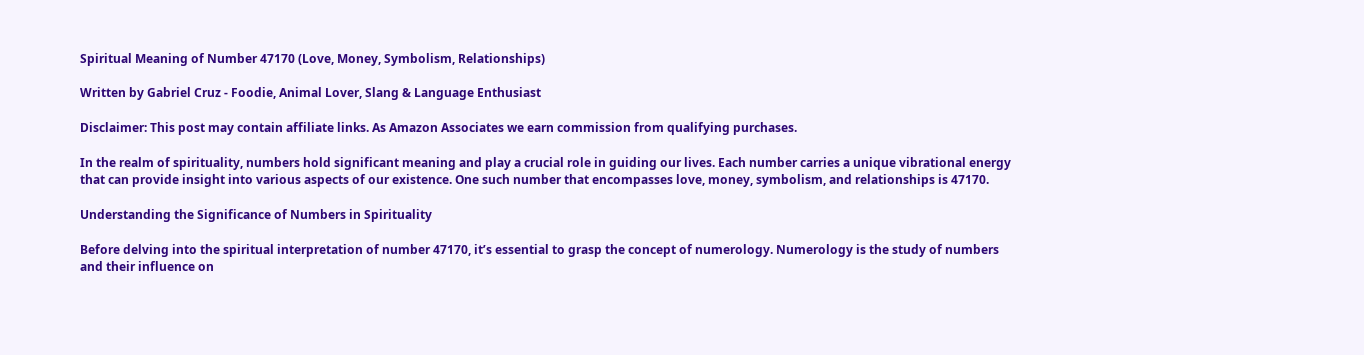Spiritual Meaning of Number 47170 (Love, Money, Symbolism, Relationships)

Written by Gabriel Cruz - Foodie, Animal Lover, Slang & Language Enthusiast

Disclaimer: This post may contain affiliate links. As Amazon Associates we earn commission from qualifying purchases.

In the realm of spirituality, numbers hold significant meaning and play a crucial role in guiding our lives. Each number carries a unique vibrational energy that can provide insight into various aspects of our existence. One such number that encompasses love, money, symbolism, and relationships is 47170.

Understanding the Significance of Numbers in Spirituality

Before delving into the spiritual interpretation of number 47170, it’s essential to grasp the concept of numerology. Numerology is the study of numbers and their influence on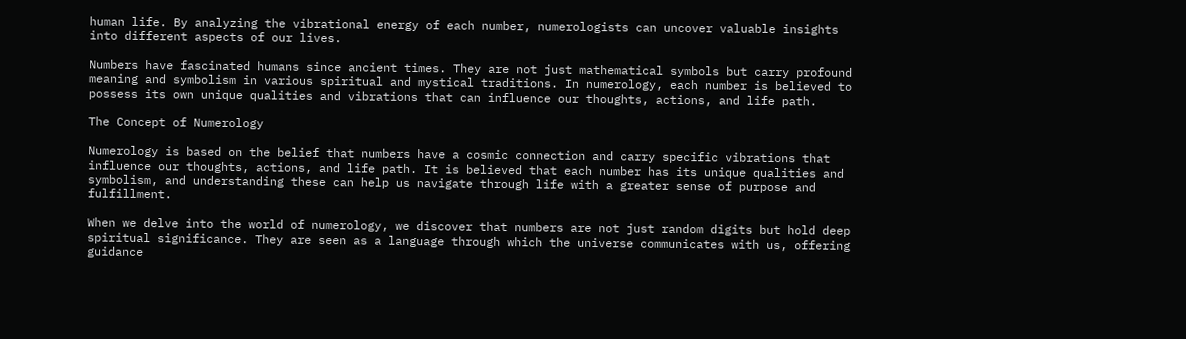human life. By analyzing the vibrational energy of each number, numerologists can uncover valuable insights into different aspects of our lives.

Numbers have fascinated humans since ancient times. They are not just mathematical symbols but carry profound meaning and symbolism in various spiritual and mystical traditions. In numerology, each number is believed to possess its own unique qualities and vibrations that can influence our thoughts, actions, and life path.

The Concept of Numerology

Numerology is based on the belief that numbers have a cosmic connection and carry specific vibrations that influence our thoughts, actions, and life path. It is believed that each number has its unique qualities and symbolism, and understanding these can help us navigate through life with a greater sense of purpose and fulfillment.

When we delve into the world of numerology, we discover that numbers are not just random digits but hold deep spiritual significance. They are seen as a language through which the universe communicates with us, offering guidance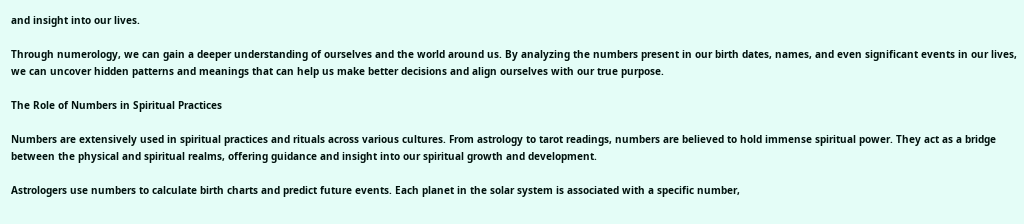and insight into our lives.

Through numerology, we can gain a deeper understanding of ourselves and the world around us. By analyzing the numbers present in our birth dates, names, and even significant events in our lives, we can uncover hidden patterns and meanings that can help us make better decisions and align ourselves with our true purpose.

The Role of Numbers in Spiritual Practices

Numbers are extensively used in spiritual practices and rituals across various cultures. From astrology to tarot readings, numbers are believed to hold immense spiritual power. They act as a bridge between the physical and spiritual realms, offering guidance and insight into our spiritual growth and development.

Astrologers use numbers to calculate birth charts and predict future events. Each planet in the solar system is associated with a specific number,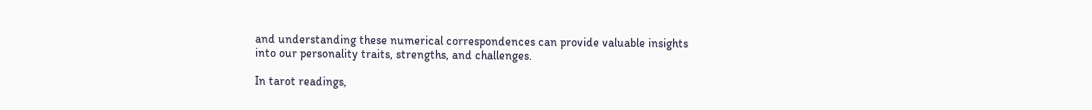and understanding these numerical correspondences can provide valuable insights into our personality traits, strengths, and challenges.

In tarot readings,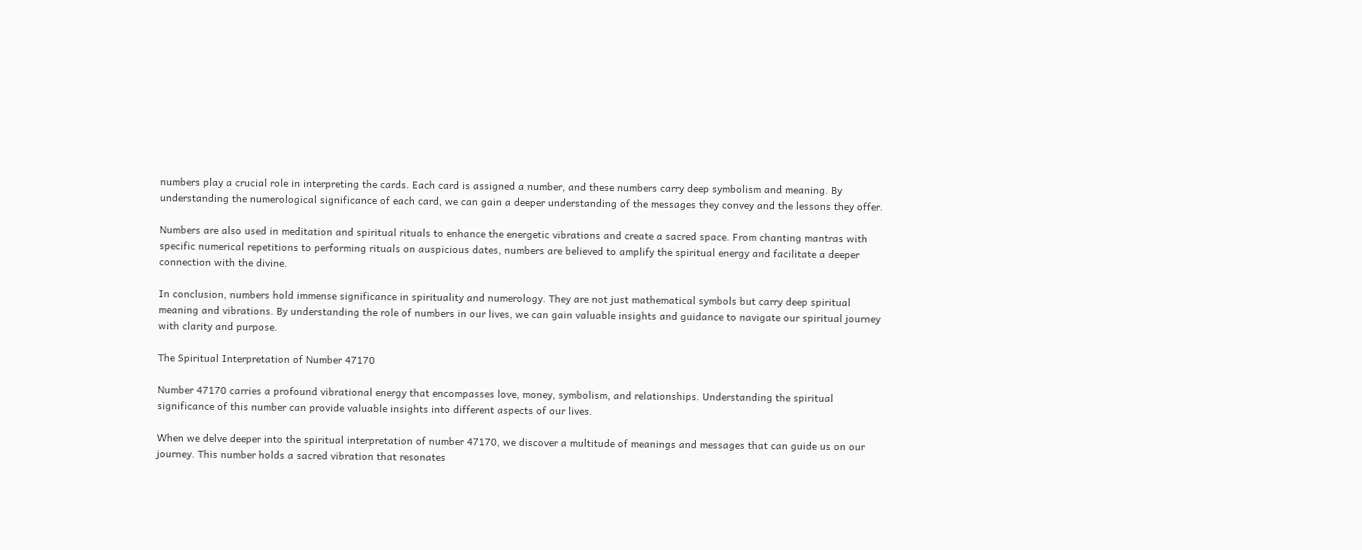numbers play a crucial role in interpreting the cards. Each card is assigned a number, and these numbers carry deep symbolism and meaning. By understanding the numerological significance of each card, we can gain a deeper understanding of the messages they convey and the lessons they offer.

Numbers are also used in meditation and spiritual rituals to enhance the energetic vibrations and create a sacred space. From chanting mantras with specific numerical repetitions to performing rituals on auspicious dates, numbers are believed to amplify the spiritual energy and facilitate a deeper connection with the divine.

In conclusion, numbers hold immense significance in spirituality and numerology. They are not just mathematical symbols but carry deep spiritual meaning and vibrations. By understanding the role of numbers in our lives, we can gain valuable insights and guidance to navigate our spiritual journey with clarity and purpose.

The Spiritual Interpretation of Number 47170

Number 47170 carries a profound vibrational energy that encompasses love, money, symbolism, and relationships. Understanding the spiritual significance of this number can provide valuable insights into different aspects of our lives.

When we delve deeper into the spiritual interpretation of number 47170, we discover a multitude of meanings and messages that can guide us on our journey. This number holds a sacred vibration that resonates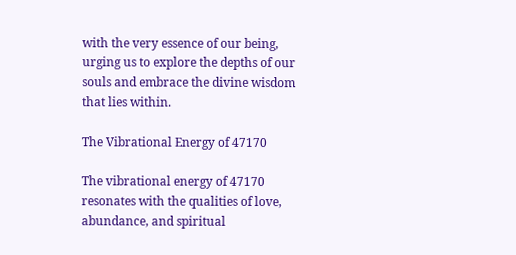with the very essence of our being, urging us to explore the depths of our souls and embrace the divine wisdom that lies within.

The Vibrational Energy of 47170

The vibrational energy of 47170 resonates with the qualities of love, abundance, and spiritual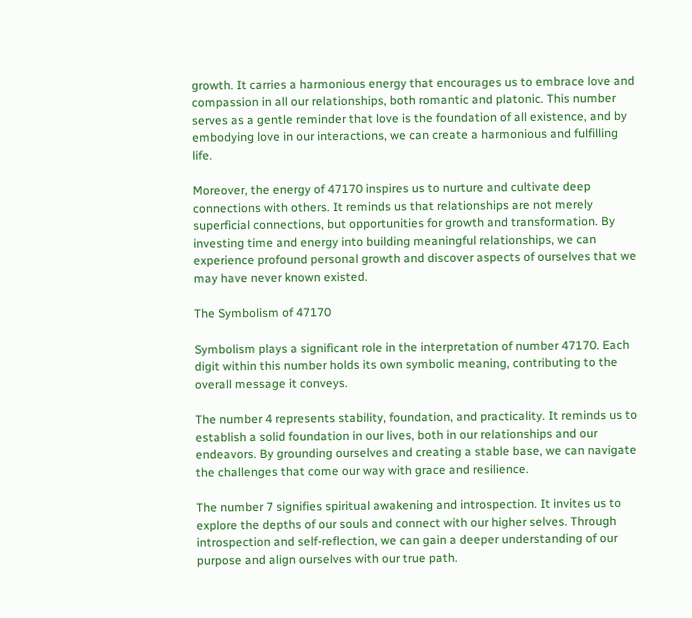growth. It carries a harmonious energy that encourages us to embrace love and compassion in all our relationships, both romantic and platonic. This number serves as a gentle reminder that love is the foundation of all existence, and by embodying love in our interactions, we can create a harmonious and fulfilling life.

Moreover, the energy of 47170 inspires us to nurture and cultivate deep connections with others. It reminds us that relationships are not merely superficial connections, but opportunities for growth and transformation. By investing time and energy into building meaningful relationships, we can experience profound personal growth and discover aspects of ourselves that we may have never known existed.

The Symbolism of 47170

Symbolism plays a significant role in the interpretation of number 47170. Each digit within this number holds its own symbolic meaning, contributing to the overall message it conveys.

The number 4 represents stability, foundation, and practicality. It reminds us to establish a solid foundation in our lives, both in our relationships and our endeavors. By grounding ourselves and creating a stable base, we can navigate the challenges that come our way with grace and resilience.

The number 7 signifies spiritual awakening and introspection. It invites us to explore the depths of our souls and connect with our higher selves. Through introspection and self-reflection, we can gain a deeper understanding of our purpose and align ourselves with our true path.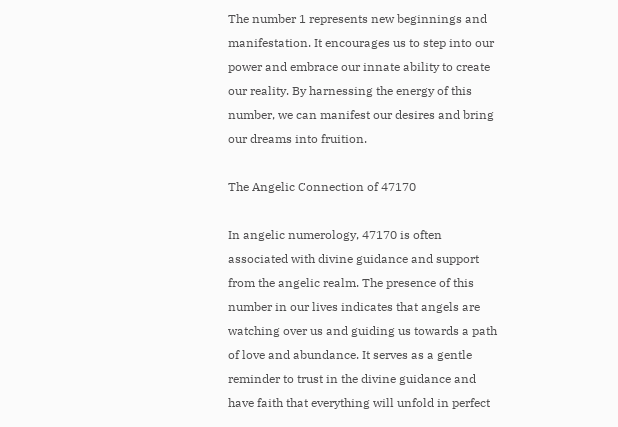The number 1 represents new beginnings and manifestation. It encourages us to step into our power and embrace our innate ability to create our reality. By harnessing the energy of this number, we can manifest our desires and bring our dreams into fruition.

The Angelic Connection of 47170

In angelic numerology, 47170 is often associated with divine guidance and support from the angelic realm. The presence of this number in our lives indicates that angels are watching over us and guiding us towards a path of love and abundance. It serves as a gentle reminder to trust in the divine guidance and have faith that everything will unfold in perfect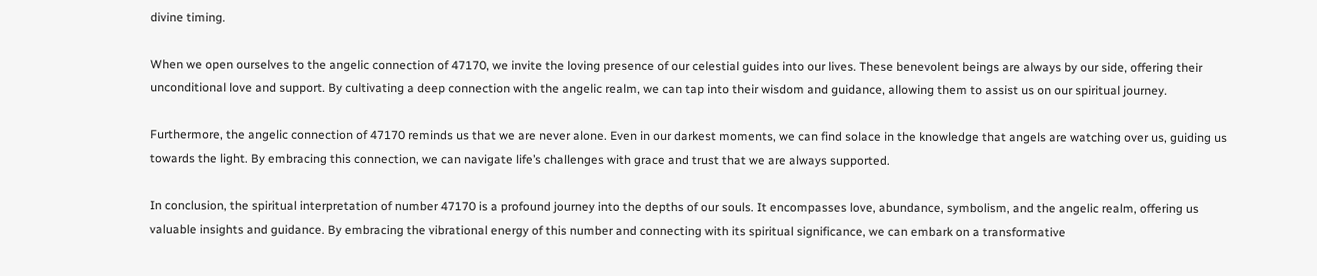divine timing.

When we open ourselves to the angelic connection of 47170, we invite the loving presence of our celestial guides into our lives. These benevolent beings are always by our side, offering their unconditional love and support. By cultivating a deep connection with the angelic realm, we can tap into their wisdom and guidance, allowing them to assist us on our spiritual journey.

Furthermore, the angelic connection of 47170 reminds us that we are never alone. Even in our darkest moments, we can find solace in the knowledge that angels are watching over us, guiding us towards the light. By embracing this connection, we can navigate life’s challenges with grace and trust that we are always supported.

In conclusion, the spiritual interpretation of number 47170 is a profound journey into the depths of our souls. It encompasses love, abundance, symbolism, and the angelic realm, offering us valuable insights and guidance. By embracing the vibrational energy of this number and connecting with its spiritual significance, we can embark on a transformative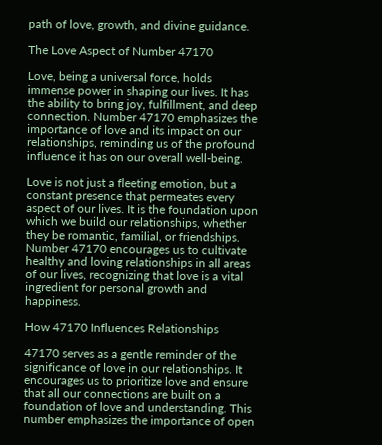path of love, growth, and divine guidance.

The Love Aspect of Number 47170

Love, being a universal force, holds immense power in shaping our lives. It has the ability to bring joy, fulfillment, and deep connection. Number 47170 emphasizes the importance of love and its impact on our relationships, reminding us of the profound influence it has on our overall well-being.

Love is not just a fleeting emotion, but a constant presence that permeates every aspect of our lives. It is the foundation upon which we build our relationships, whether they be romantic, familial, or friendships. Number 47170 encourages us to cultivate healthy and loving relationships in all areas of our lives, recognizing that love is a vital ingredient for personal growth and happiness.

How 47170 Influences Relationships

47170 serves as a gentle reminder of the significance of love in our relationships. It encourages us to prioritize love and ensure that all our connections are built on a foundation of love and understanding. This number emphasizes the importance of open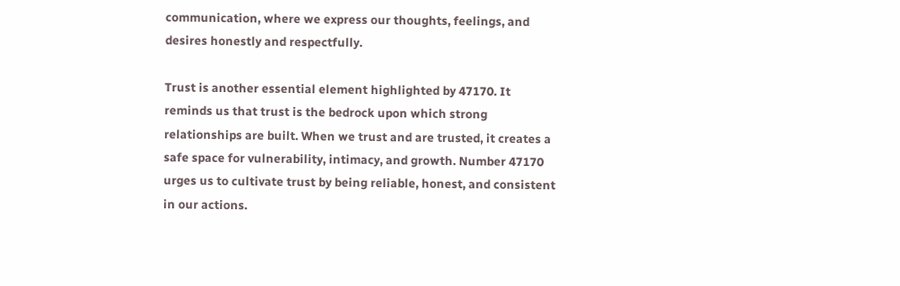communication, where we express our thoughts, feelings, and desires honestly and respectfully.

Trust is another essential element highlighted by 47170. It reminds us that trust is the bedrock upon which strong relationships are built. When we trust and are trusted, it creates a safe space for vulnerability, intimacy, and growth. Number 47170 urges us to cultivate trust by being reliable, honest, and consistent in our actions.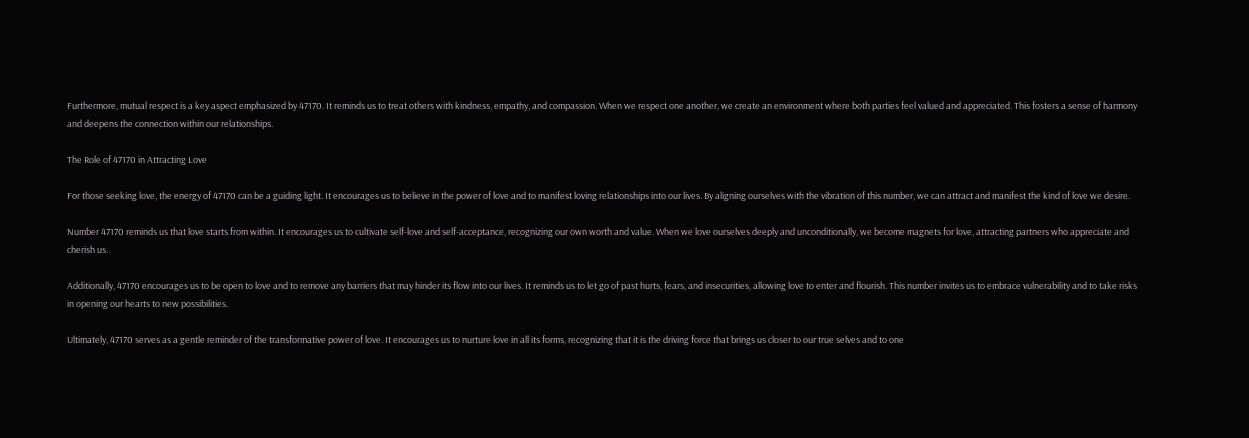Furthermore, mutual respect is a key aspect emphasized by 47170. It reminds us to treat others with kindness, empathy, and compassion. When we respect one another, we create an environment where both parties feel valued and appreciated. This fosters a sense of harmony and deepens the connection within our relationships.

The Role of 47170 in Attracting Love

For those seeking love, the energy of 47170 can be a guiding light. It encourages us to believe in the power of love and to manifest loving relationships into our lives. By aligning ourselves with the vibration of this number, we can attract and manifest the kind of love we desire.

Number 47170 reminds us that love starts from within. It encourages us to cultivate self-love and self-acceptance, recognizing our own worth and value. When we love ourselves deeply and unconditionally, we become magnets for love, attracting partners who appreciate and cherish us.

Additionally, 47170 encourages us to be open to love and to remove any barriers that may hinder its flow into our lives. It reminds us to let go of past hurts, fears, and insecurities, allowing love to enter and flourish. This number invites us to embrace vulnerability and to take risks in opening our hearts to new possibilities.

Ultimately, 47170 serves as a gentle reminder of the transformative power of love. It encourages us to nurture love in all its forms, recognizing that it is the driving force that brings us closer to our true selves and to one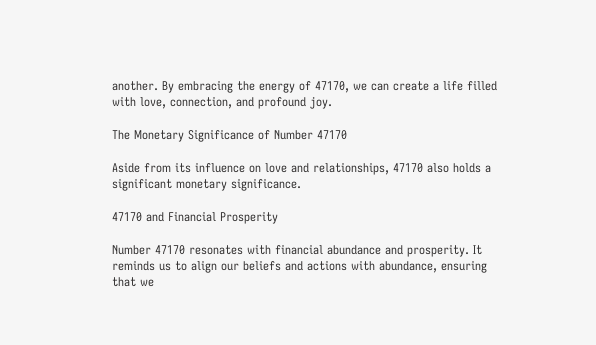another. By embracing the energy of 47170, we can create a life filled with love, connection, and profound joy.

The Monetary Significance of Number 47170

Aside from its influence on love and relationships, 47170 also holds a significant monetary significance.

47170 and Financial Prosperity

Number 47170 resonates with financial abundance and prosperity. It reminds us to align our beliefs and actions with abundance, ensuring that we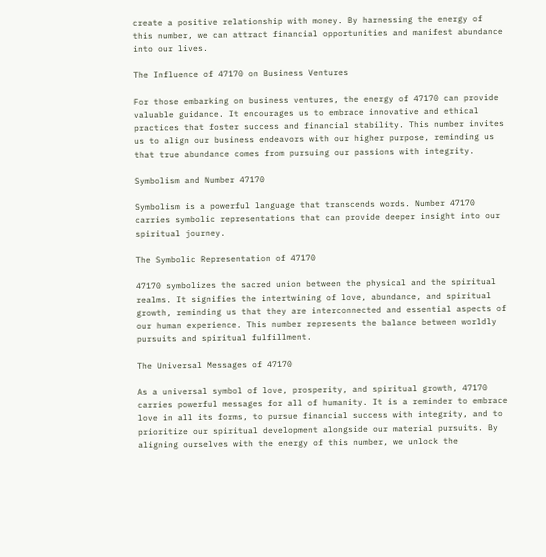create a positive relationship with money. By harnessing the energy of this number, we can attract financial opportunities and manifest abundance into our lives.

The Influence of 47170 on Business Ventures

For those embarking on business ventures, the energy of 47170 can provide valuable guidance. It encourages us to embrace innovative and ethical practices that foster success and financial stability. This number invites us to align our business endeavors with our higher purpose, reminding us that true abundance comes from pursuing our passions with integrity.

Symbolism and Number 47170

Symbolism is a powerful language that transcends words. Number 47170 carries symbolic representations that can provide deeper insight into our spiritual journey.

The Symbolic Representation of 47170

47170 symbolizes the sacred union between the physical and the spiritual realms. It signifies the intertwining of love, abundance, and spiritual growth, reminding us that they are interconnected and essential aspects of our human experience. This number represents the balance between worldly pursuits and spiritual fulfillment.

The Universal Messages of 47170

As a universal symbol of love, prosperity, and spiritual growth, 47170 carries powerful messages for all of humanity. It is a reminder to embrace love in all its forms, to pursue financial success with integrity, and to prioritize our spiritual development alongside our material pursuits. By aligning ourselves with the energy of this number, we unlock the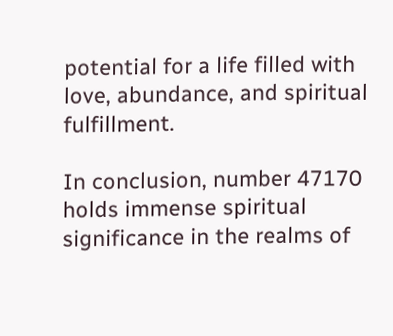potential for a life filled with love, abundance, and spiritual fulfillment.

In conclusion, number 47170 holds immense spiritual significance in the realms of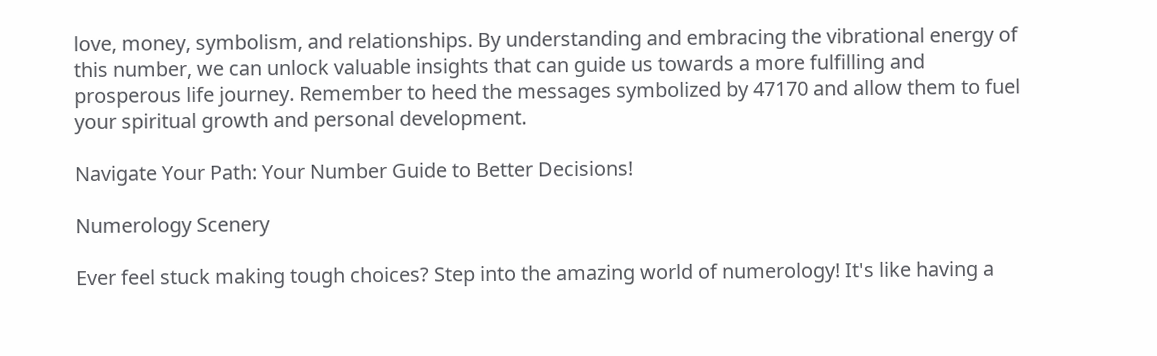love, money, symbolism, and relationships. By understanding and embracing the vibrational energy of this number, we can unlock valuable insights that can guide us towards a more fulfilling and prosperous life journey. Remember to heed the messages symbolized by 47170 and allow them to fuel your spiritual growth and personal development.

Navigate Your Path: Your Number Guide to Better Decisions!

Numerology Scenery

Ever feel stuck making tough choices? Step into the amazing world of numerology! It's like having a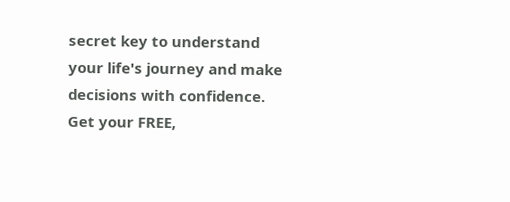secret key to understand your life's journey and make decisions with confidence. Get your FREE,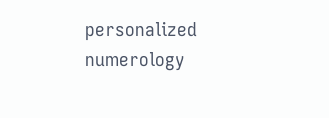personalized numerology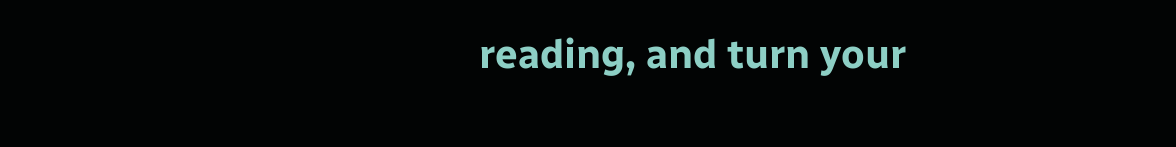reading, and turn your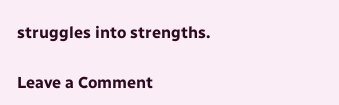struggles into strengths.

Leave a Comment